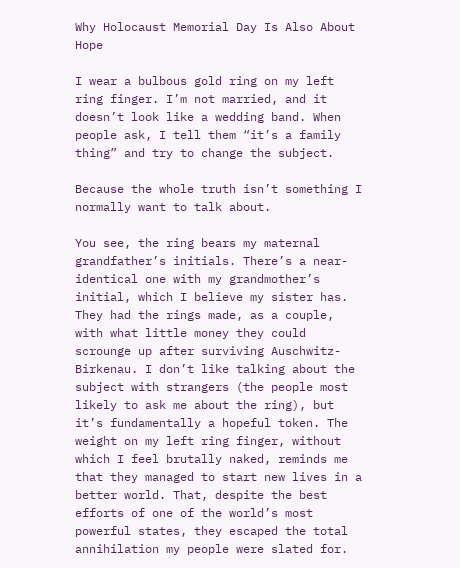Why Holocaust Memorial Day Is Also About Hope

I wear a bulbous gold ring on my left ring finger. I’m not married, and it doesn’t look like a wedding band. When people ask, I tell them “it’s a family thing” and try to change the subject.

Because the whole truth isn’t something I normally want to talk about.

You see, the ring bears my maternal grandfather’s initials. There’s a near-identical one with my grandmother’s initial, which I believe my sister has. They had the rings made, as a couple, with what little money they could scrounge up after surviving Auschwitz-Birkenau. I don’t like talking about the subject with strangers (the people most likely to ask me about the ring), but it’s fundamentally a hopeful token. The weight on my left ring finger, without which I feel brutally naked, reminds me that they managed to start new lives in a better world. That, despite the best efforts of one of the world’s most powerful states, they escaped the total annihilation my people were slated for.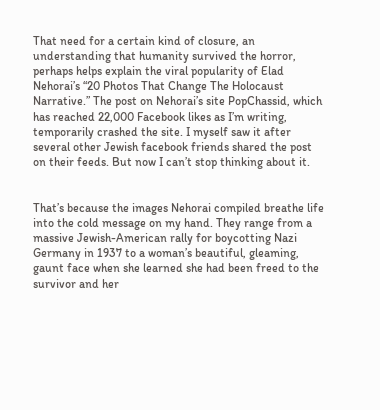That need for a certain kind of closure, an understanding that humanity survived the horror, perhaps helps explain the viral popularity of Elad Nehorai’s “20 Photos That Change The Holocaust Narrative.” The post on Nehorai’s site PopChassid, which has reached 22,000 Facebook likes as I’m writing, temporarily crashed the site. I myself saw it after several other Jewish facebook friends shared the post on their feeds. But now I can’t stop thinking about it.


That’s because the images Nehorai compiled breathe life into the cold message on my hand. They range from a massive Jewish-American rally for boycotting Nazi Germany in 1937 to a woman’s beautiful, gleaming, gaunt face when she learned she had been freed to the survivor and her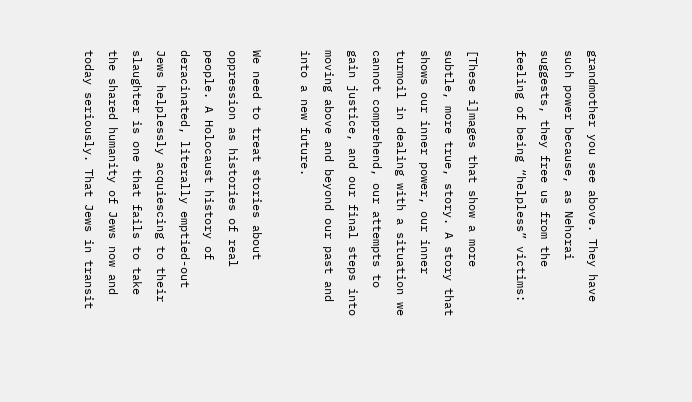grandmother you see above. They have such power because, as Nehorai suggests, they free us from the feeling of being “helpless” victims:

[These i]mages that show a more subtle, more true, story. A story that shows our inner power, our inner turmoil in dealing with a situation we cannot comprehend, our attempts to gain justice, and our final steps into moving above and beyond our past and into a new future.

We need to treat stories about oppression as histories of real people. A Holocaust history of deracinated, literally emptied-out Jews helplessly acquiescing to their slaughter is one that fails to take the shared humanity of Jews now and today seriously. That Jews in transit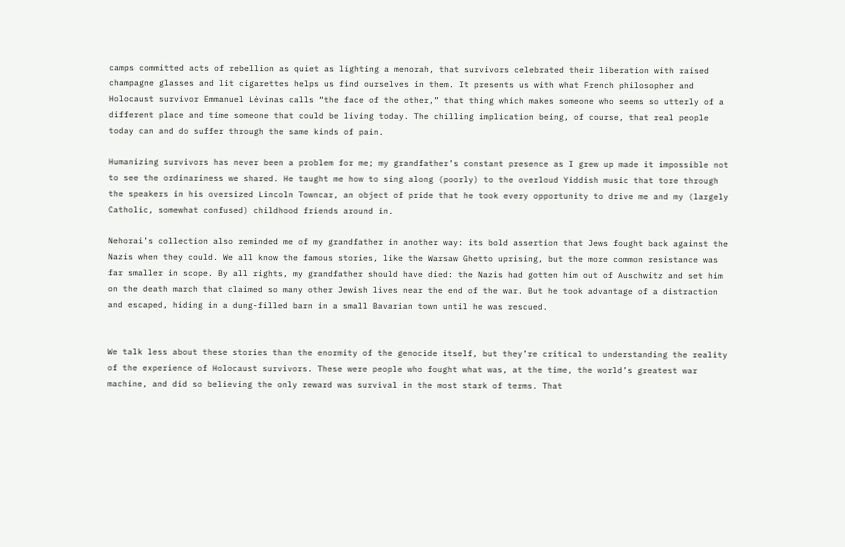camps committed acts of rebellion as quiet as lighting a menorah, that survivors celebrated their liberation with raised champagne glasses and lit cigarettes helps us find ourselves in them. It presents us with what French philosopher and Holocaust survivor Emmanuel Lévinas calls “the face of the other,” that thing which makes someone who seems so utterly of a different place and time someone that could be living today. The chilling implication being, of course, that real people today can and do suffer through the same kinds of pain.

Humanizing survivors has never been a problem for me; my grandfather’s constant presence as I grew up made it impossible not to see the ordinariness we shared. He taught me how to sing along (poorly) to the overloud Yiddish music that tore through the speakers in his oversized Lincoln Towncar, an object of pride that he took every opportunity to drive me and my (largely Catholic, somewhat confused) childhood friends around in.

Nehorai’s collection also reminded me of my grandfather in another way: its bold assertion that Jews fought back against the Nazis when they could. We all know the famous stories, like the Warsaw Ghetto uprising, but the more common resistance was far smaller in scope. By all rights, my grandfather should have died: the Nazis had gotten him out of Auschwitz and set him on the death march that claimed so many other Jewish lives near the end of the war. But he took advantage of a distraction and escaped, hiding in a dung-filled barn in a small Bavarian town until he was rescued.


We talk less about these stories than the enormity of the genocide itself, but they’re critical to understanding the reality of the experience of Holocaust survivors. These were people who fought what was, at the time, the world’s greatest war machine, and did so believing the only reward was survival in the most stark of terms. That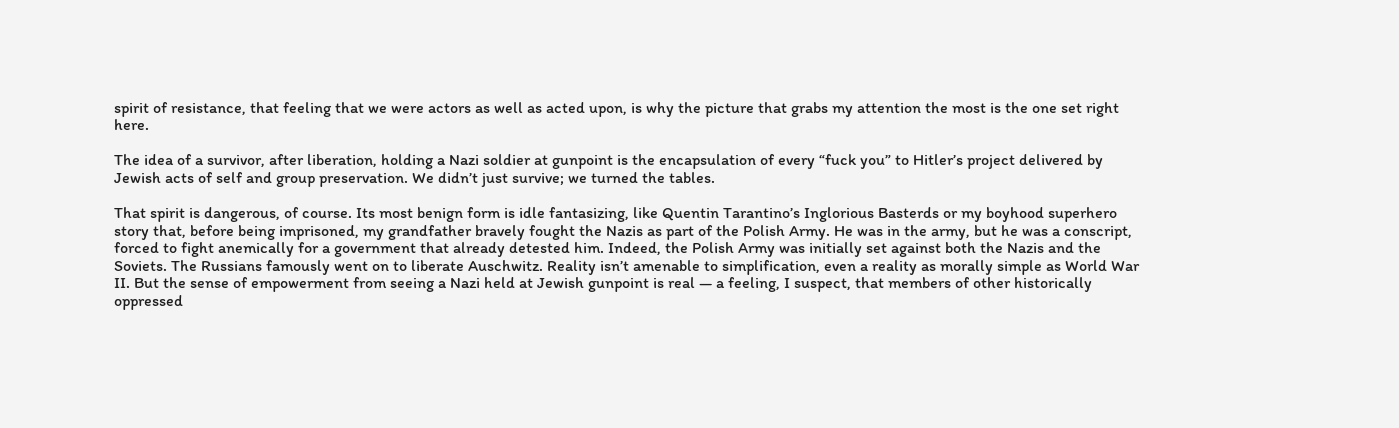spirit of resistance, that feeling that we were actors as well as acted upon, is why the picture that grabs my attention the most is the one set right here.

The idea of a survivor, after liberation, holding a Nazi soldier at gunpoint is the encapsulation of every “fuck you” to Hitler’s project delivered by Jewish acts of self and group preservation. We didn’t just survive; we turned the tables.

That spirit is dangerous, of course. Its most benign form is idle fantasizing, like Quentin Tarantino’s Inglorious Basterds or my boyhood superhero story that, before being imprisoned, my grandfather bravely fought the Nazis as part of the Polish Army. He was in the army, but he was a conscript, forced to fight anemically for a government that already detested him. Indeed, the Polish Army was initially set against both the Nazis and the Soviets. The Russians famously went on to liberate Auschwitz. Reality isn’t amenable to simplification, even a reality as morally simple as World War II. But the sense of empowerment from seeing a Nazi held at Jewish gunpoint is real — a feeling, I suspect, that members of other historically oppressed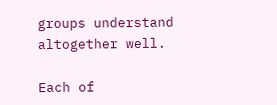groups understand altogether well.

Each of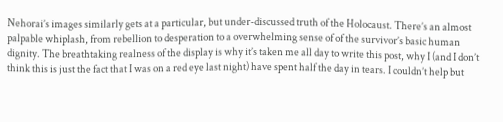Nehorai’s images similarly gets at a particular, but under-discussed truth of the Holocaust. There’s an almost palpable whiplash, from rebellion to desperation to a overwhelming sense of of the survivor’s basic human dignity. The breathtaking realness of the display is why it’s taken me all day to write this post, why I (and I don’t think this is just the fact that I was on a red eye last night) have spent half the day in tears. I couldn’t help but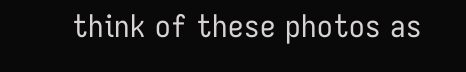think of these photos as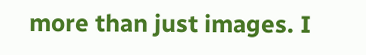more than just images. I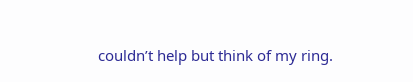couldn’t help but think of my ring.